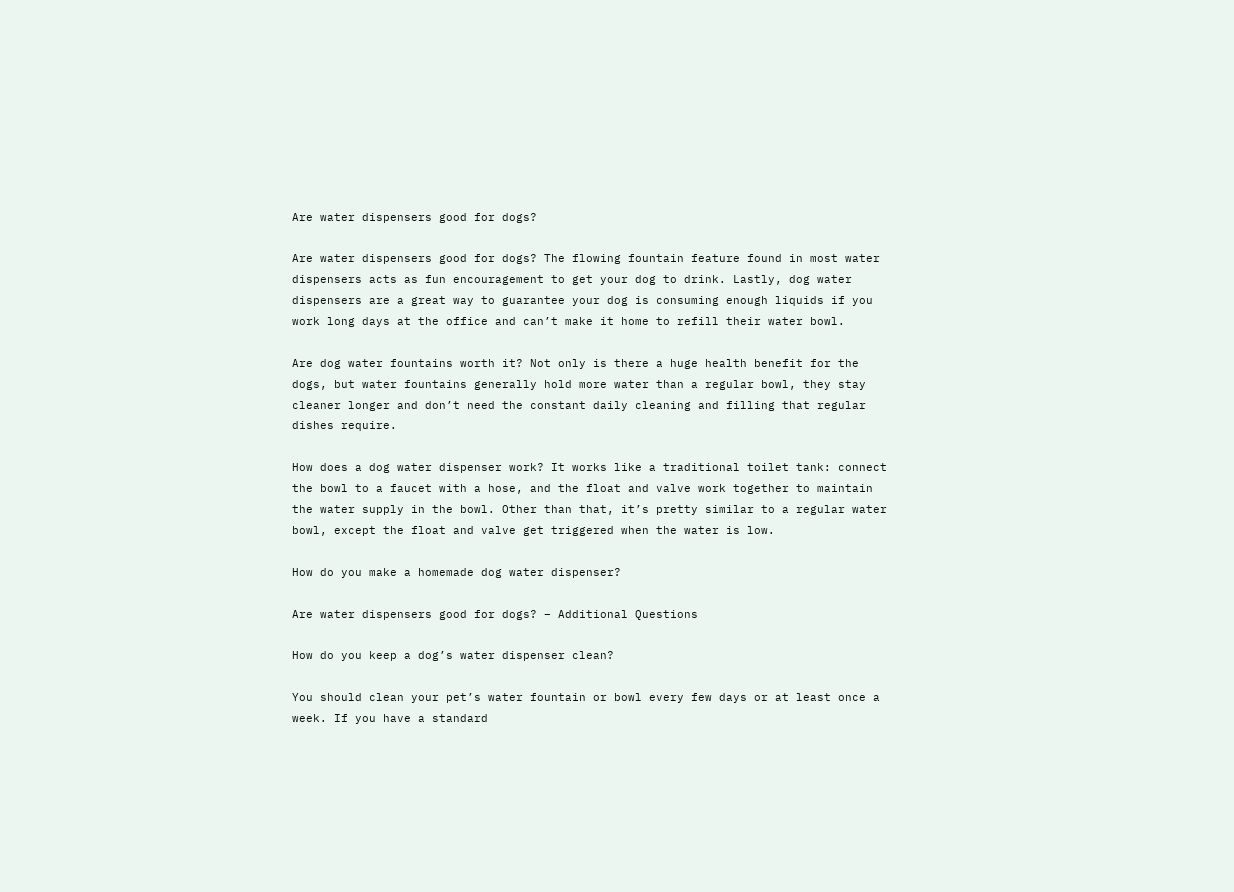Are water dispensers good for dogs?

Are water dispensers good for dogs? The flowing fountain feature found in most water dispensers acts as fun encouragement to get your dog to drink. Lastly, dog water dispensers are a great way to guarantee your dog is consuming enough liquids if you work long days at the office and can’t make it home to refill their water bowl.

Are dog water fountains worth it? Not only is there a huge health benefit for the dogs, but water fountains generally hold more water than a regular bowl, they stay cleaner longer and don’t need the constant daily cleaning and filling that regular dishes require.

How does a dog water dispenser work? It works like a traditional toilet tank: connect the bowl to a faucet with a hose, and the float and valve work together to maintain the water supply in the bowl. Other than that, it’s pretty similar to a regular water bowl, except the float and valve get triggered when the water is low.

How do you make a homemade dog water dispenser?

Are water dispensers good for dogs? – Additional Questions

How do you keep a dog’s water dispenser clean?

You should clean your pet’s water fountain or bowl every few days or at least once a week. If you have a standard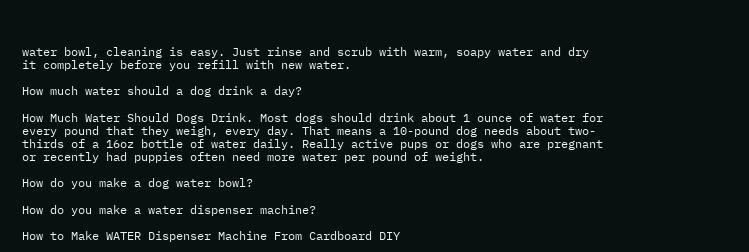water bowl, cleaning is easy. Just rinse and scrub with warm, soapy water and dry it completely before you refill with new water.

How much water should a dog drink a day?

How Much Water Should Dogs Drink. Most dogs should drink about 1 ounce of water for every pound that they weigh, every day. That means a 10-pound dog needs about two-thirds of a 16oz bottle of water daily. Really active pups or dogs who are pregnant or recently had puppies often need more water per pound of weight.

How do you make a dog water bowl?

How do you make a water dispenser machine?

How to Make WATER Dispenser Machine From Cardboard DIY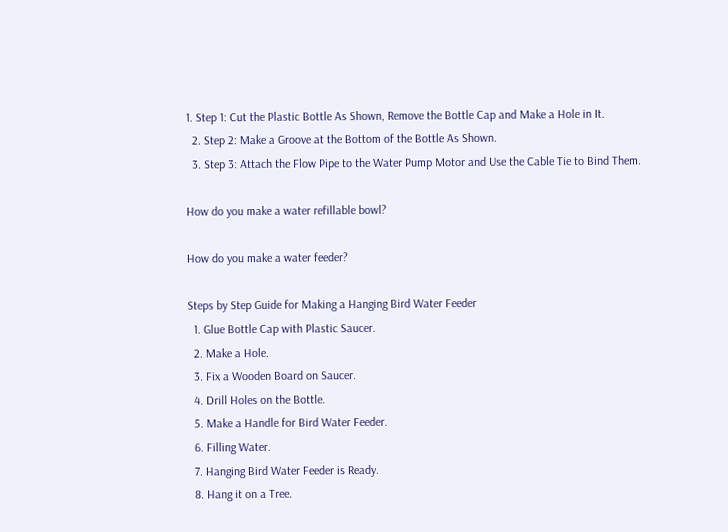1. Step 1: Cut the Plastic Bottle As Shown, Remove the Bottle Cap and Make a Hole in It.
  2. Step 2: Make a Groove at the Bottom of the Bottle As Shown.
  3. Step 3: Attach the Flow Pipe to the Water Pump Motor and Use the Cable Tie to Bind Them.

How do you make a water refillable bowl?

How do you make a water feeder?

Steps by Step Guide for Making a Hanging Bird Water Feeder
  1. Glue Bottle Cap with Plastic Saucer.
  2. Make a Hole.
  3. Fix a Wooden Board on Saucer.
  4. Drill Holes on the Bottle.
  5. Make a Handle for Bird Water Feeder.
  6. Filling Water.
  7. Hanging Bird Water Feeder is Ready.
  8. Hang it on a Tree.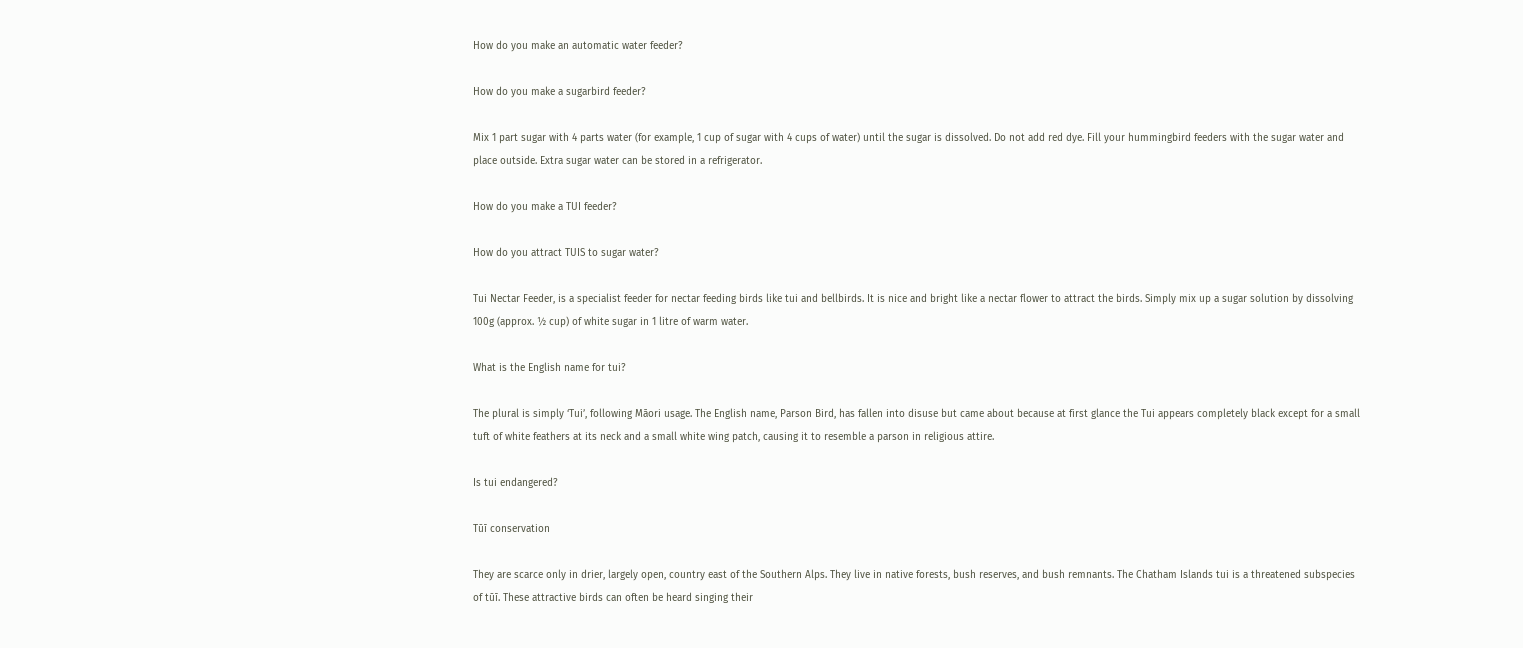How do you make an automatic water feeder?

How do you make a sugarbird feeder?

Mix 1 part sugar with 4 parts water (for example, 1 cup of sugar with 4 cups of water) until the sugar is dissolved. Do not add red dye. Fill your hummingbird feeders with the sugar water and place outside. Extra sugar water can be stored in a refrigerator.

How do you make a TUI feeder?

How do you attract TUIS to sugar water?

Tui Nectar Feeder, is a specialist feeder for nectar feeding birds like tui and bellbirds. It is nice and bright like a nectar flower to attract the birds. Simply mix up a sugar solution by dissolving 100g (approx. ½ cup) of white sugar in 1 litre of warm water.

What is the English name for tui?

The plural is simply ‘Tui’, following Māori usage. The English name, Parson Bird, has fallen into disuse but came about because at first glance the Tui appears completely black except for a small tuft of white feathers at its neck and a small white wing patch, causing it to resemble a parson in religious attire.

Is tui endangered?

Tūī conservation

They are scarce only in drier, largely open, country east of the Southern Alps. They live in native forests, bush reserves, and bush remnants. The Chatham Islands tui is a threatened subspecies of tūī. These attractive birds can often be heard singing their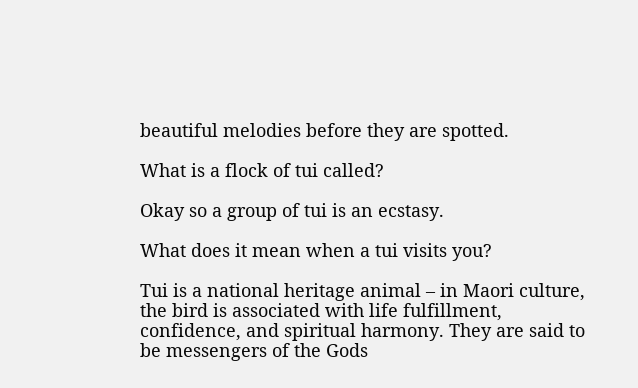beautiful melodies before they are spotted.

What is a flock of tui called?

Okay so a group of tui is an ecstasy.

What does it mean when a tui visits you?

Tui is a national heritage animal – in Maori culture, the bird is associated with life fulfillment, confidence, and spiritual harmony. They are said to be messengers of the Gods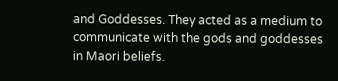and Goddesses. They acted as a medium to communicate with the gods and goddesses in Maori beliefs.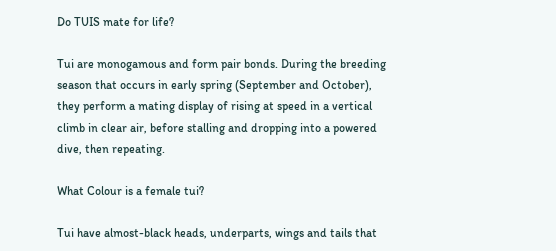Do TUIS mate for life?

Tui are monogamous and form pair bonds. During the breeding season that occurs in early spring (September and October), they perform a mating display of rising at speed in a vertical climb in clear air, before stalling and dropping into a powered dive, then repeating.

What Colour is a female tui?

Tui have almost-black heads, underparts, wings and tails that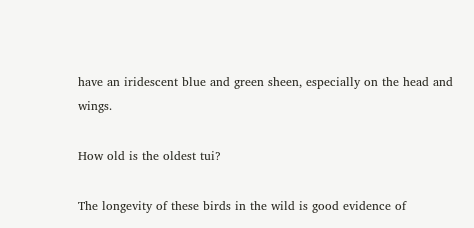have an iridescent blue and green sheen, especially on the head and wings.

How old is the oldest tui?

The longevity of these birds in the wild is good evidence of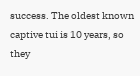success. The oldest known captive tui is 10 years, so they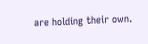are holding their own.